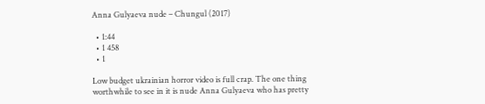Anna Gulyaeva nude – Chungul (2017)

  • 1:44
  • 1 458
  • 1

Low budget ukrainian horror video is full crap. The one thing worthwhile to see in it is nude Anna Gulyaeva who has pretty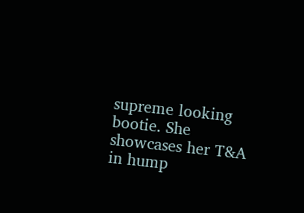supreme looking bootie. She showcases her T&A in hump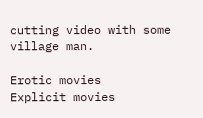cutting video with some village man.

Erotic movies
Explicit movies